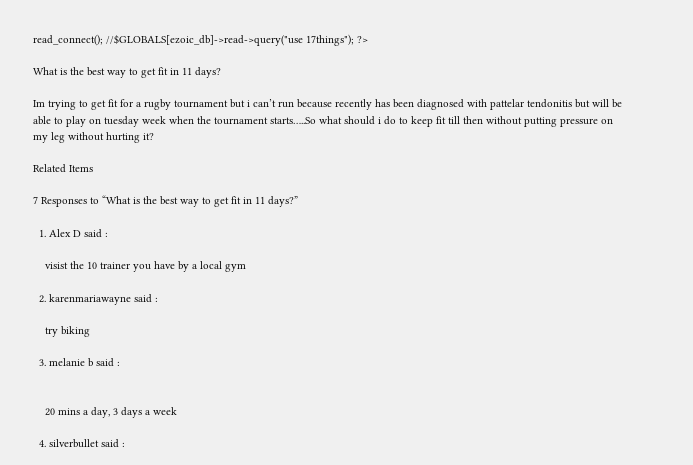read_connect(); //$GLOBALS[ezoic_db]->read->query("use 17things"); ?>

What is the best way to get fit in 11 days?

Im trying to get fit for a rugby tournament but i can’t run because recently has been diagnosed with pattelar tendonitis but will be able to play on tuesday week when the tournament starts…..So what should i do to keep fit till then without putting pressure on my leg without hurting it?

Related Items

7 Responses to “What is the best way to get fit in 11 days?”

  1. Alex D said :

    visist the 10 trainer you have by a local gym

  2. karenmariawayne said :

    try biking

  3. melanie b said :


    20 mins a day, 3 days a week

  4. silverbullet said :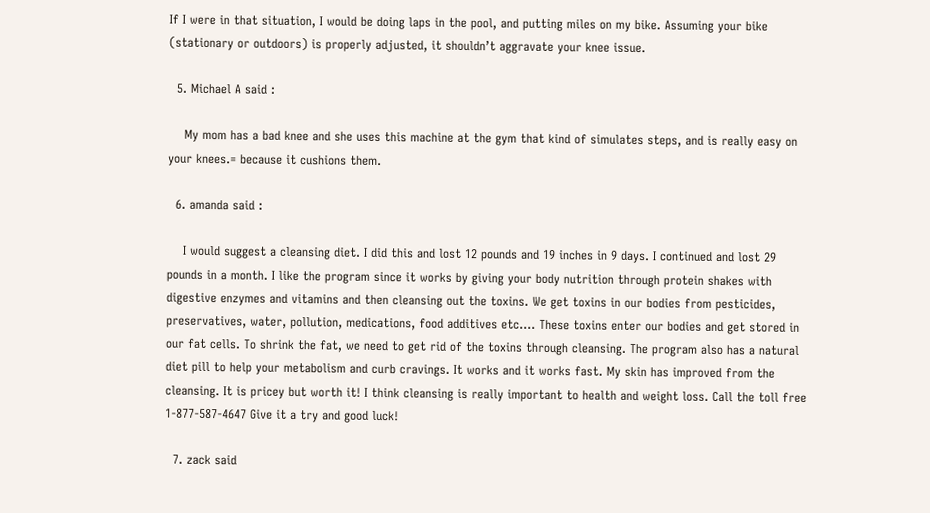If I were in that situation, I would be doing laps in the pool, and putting miles on my bike. Assuming your bike (stationary or outdoors) is properly adjusted, it shouldn’t aggravate your knee issue.

  5. Michael A said :

    My mom has a bad knee and she uses this machine at the gym that kind of simulates steps, and is really easy on your knees.= because it cushions them.

  6. amanda said :

    I would suggest a cleansing diet. I did this and lost 12 pounds and 19 inches in 9 days. I continued and lost 29 pounds in a month. I like the program since it works by giving your body nutrition through protein shakes with digestive enzymes and vitamins and then cleansing out the toxins. We get toxins in our bodies from pesticides, preservatives, water, pollution, medications, food additives etc…. These toxins enter our bodies and get stored in our fat cells. To shrink the fat, we need to get rid of the toxins through cleansing. The program also has a natural diet pill to help your metabolism and curb cravings. It works and it works fast. My skin has improved from the cleansing. It is pricey but worth it! I think cleansing is really important to health and weight loss. Call the toll free 1-877-587-4647 Give it a try and good luck!

  7. zack said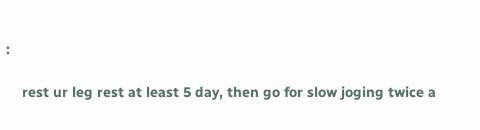:

    rest ur leg rest at least 5 day, then go for slow joging twice a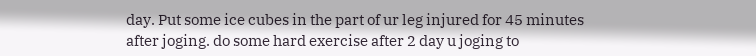day. Put some ice cubes in the part of ur leg injured for 45 minutes after joging. do some hard exercise after 2 day u joging to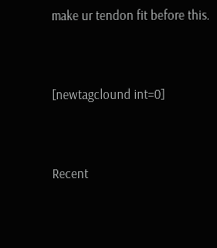make ur tendon fit before this.


[newtagclound int=0]


Recent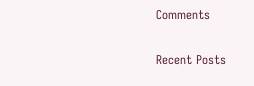Comments

Recent Posts